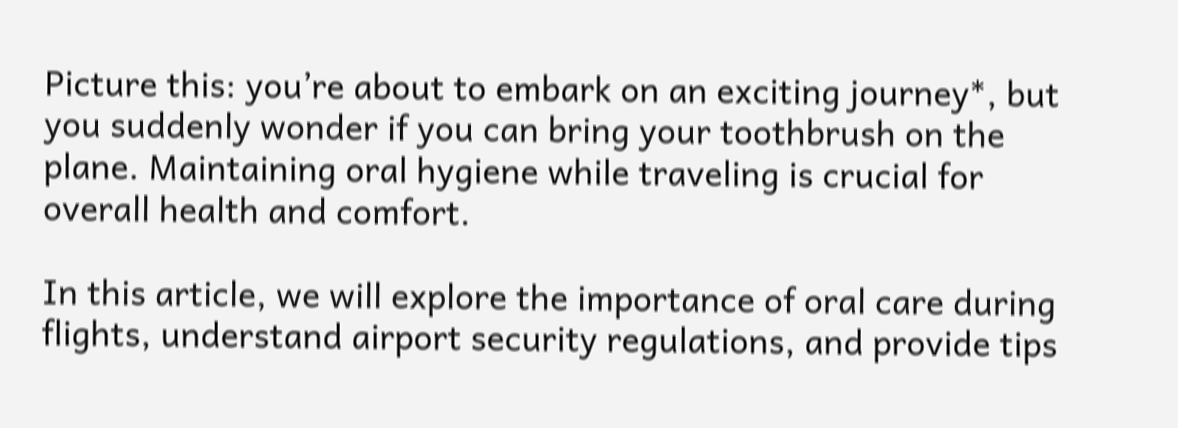Picture this: you’re about to embark on an exciting journey*, but you suddenly wonder if you can bring your toothbrush on the plane. Maintaining oral hygiene while traveling is crucial for overall health and comfort.

In this article, we will explore the importance of oral care during flights, understand airport security regulations, and provide tips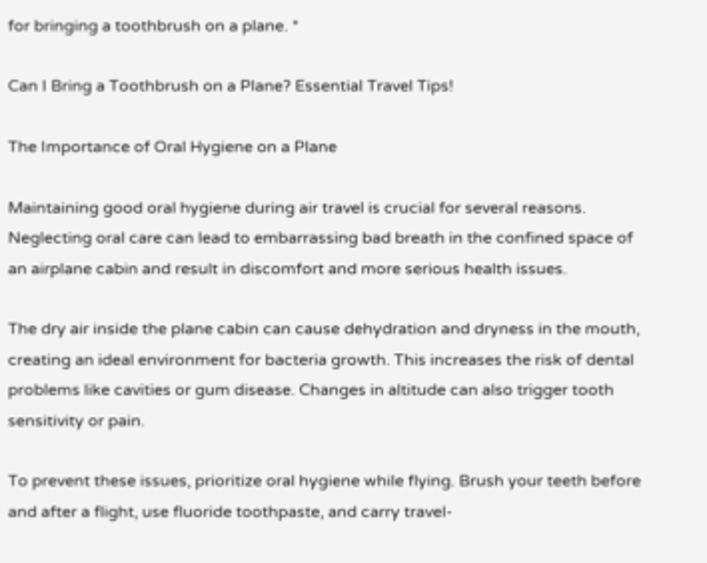for bringing a toothbrush on a plane. *

Can I Bring a Toothbrush on a Plane? Essential Travel Tips!

The Importance of Oral Hygiene on a Plane

Maintaining good oral hygiene during air travel is crucial for several reasons. Neglecting oral care can lead to embarrassing bad breath in the confined space of an airplane cabin and result in discomfort and more serious health issues.

The dry air inside the plane cabin can cause dehydration and dryness in the mouth, creating an ideal environment for bacteria growth. This increases the risk of dental problems like cavities or gum disease. Changes in altitude can also trigger tooth sensitivity or pain.

To prevent these issues, prioritize oral hygiene while flying. Brush your teeth before and after a flight, use fluoride toothpaste, and carry travel-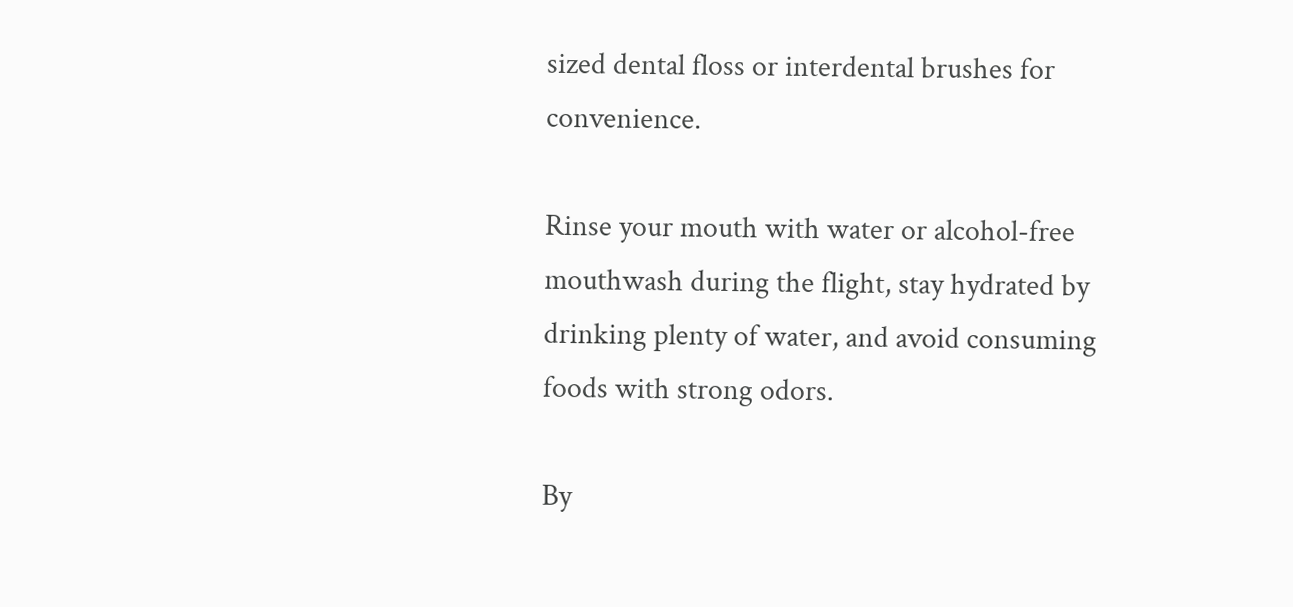sized dental floss or interdental brushes for convenience.

Rinse your mouth with water or alcohol-free mouthwash during the flight, stay hydrated by drinking plenty of water, and avoid consuming foods with strong odors.

By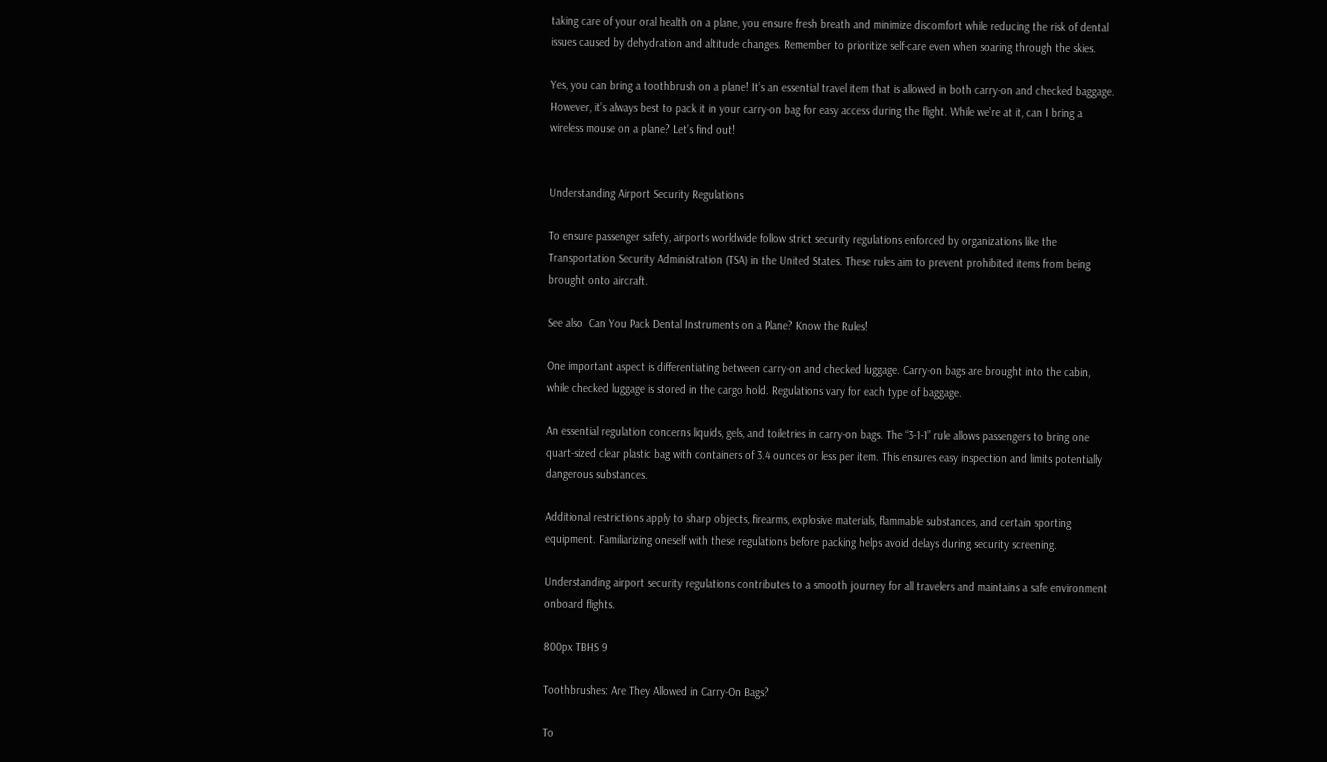taking care of your oral health on a plane, you ensure fresh breath and minimize discomfort while reducing the risk of dental issues caused by dehydration and altitude changes. Remember to prioritize self-care even when soaring through the skies.

Yes, you can bring a toothbrush on a plane! It’s an essential travel item that is allowed in both carry-on and checked baggage. However, it’s always best to pack it in your carry-on bag for easy access during the flight. While we’re at it, can I bring a wireless mouse on a plane? Let’s find out!


Understanding Airport Security Regulations

To ensure passenger safety, airports worldwide follow strict security regulations enforced by organizations like the Transportation Security Administration (TSA) in the United States. These rules aim to prevent prohibited items from being brought onto aircraft.

See also  Can You Pack Dental Instruments on a Plane? Know the Rules!

One important aspect is differentiating between carry-on and checked luggage. Carry-on bags are brought into the cabin, while checked luggage is stored in the cargo hold. Regulations vary for each type of baggage.

An essential regulation concerns liquids, gels, and toiletries in carry-on bags. The “3-1-1” rule allows passengers to bring one quart-sized clear plastic bag with containers of 3.4 ounces or less per item. This ensures easy inspection and limits potentially dangerous substances.

Additional restrictions apply to sharp objects, firearms, explosive materials, flammable substances, and certain sporting equipment. Familiarizing oneself with these regulations before packing helps avoid delays during security screening.

Understanding airport security regulations contributes to a smooth journey for all travelers and maintains a safe environment onboard flights.

800px TBHS 9

Toothbrushes: Are They Allowed in Carry-On Bags?

To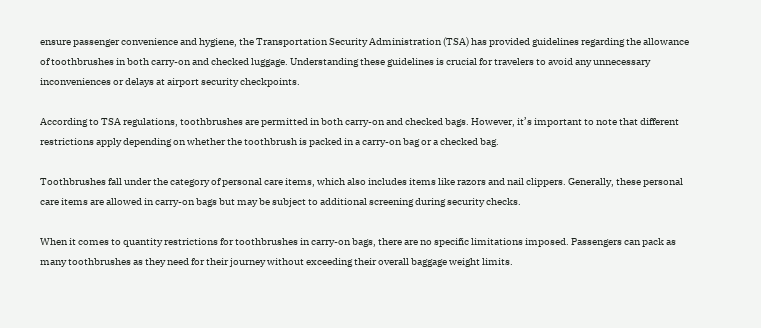ensure passenger convenience and hygiene, the Transportation Security Administration (TSA) has provided guidelines regarding the allowance of toothbrushes in both carry-on and checked luggage. Understanding these guidelines is crucial for travelers to avoid any unnecessary inconveniences or delays at airport security checkpoints.

According to TSA regulations, toothbrushes are permitted in both carry-on and checked bags. However, it’s important to note that different restrictions apply depending on whether the toothbrush is packed in a carry-on bag or a checked bag.

Toothbrushes fall under the category of personal care items, which also includes items like razors and nail clippers. Generally, these personal care items are allowed in carry-on bags but may be subject to additional screening during security checks.

When it comes to quantity restrictions for toothbrushes in carry-on bags, there are no specific limitations imposed. Passengers can pack as many toothbrushes as they need for their journey without exceeding their overall baggage weight limits.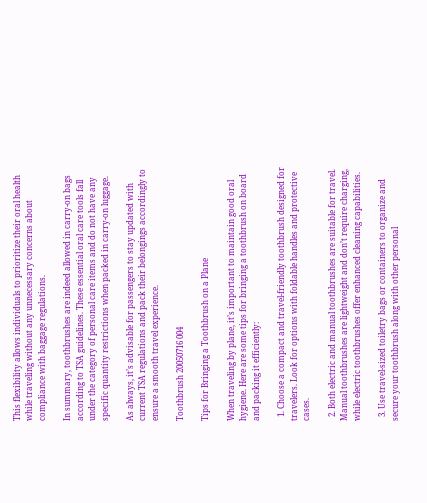This flexibility allows individuals to prioritize their oral health while traveling without any unnecessary concerns about compliance with baggage regulations.

In summary, toothbrushes are indeed allowed in carry-on bags according to TSA guidelines. These essential oral care tools fall under the category of personal care items and do not have any specific quantity restrictions when packed in carry-on luggage.

As always, it’s advisable for passengers to stay updated with current TSA regulations and pack their belongings accordingly to ensure a smooth travel experience.

Toothbrush 20050716 004

Tips for Bringing a Toothbrush on a Plane

When traveling by plane, it’s important to maintain good oral hygiene. Here are some tips for bringing a toothbrush on board and packing it efficiently:

  1. Choose a compact and travel-friendly toothbrush designed for travelers. Look for options with foldable handles and protective cases.

  2. Both electric and manual toothbrushes are suitable for travel. Manual toothbrushes are lightweight and don’t require charging, while electric toothbrushes offer enhanced cleaning capabilities.

  3. Use travel-sized toiletry bags or containers to organize and secure your toothbrush along with other personal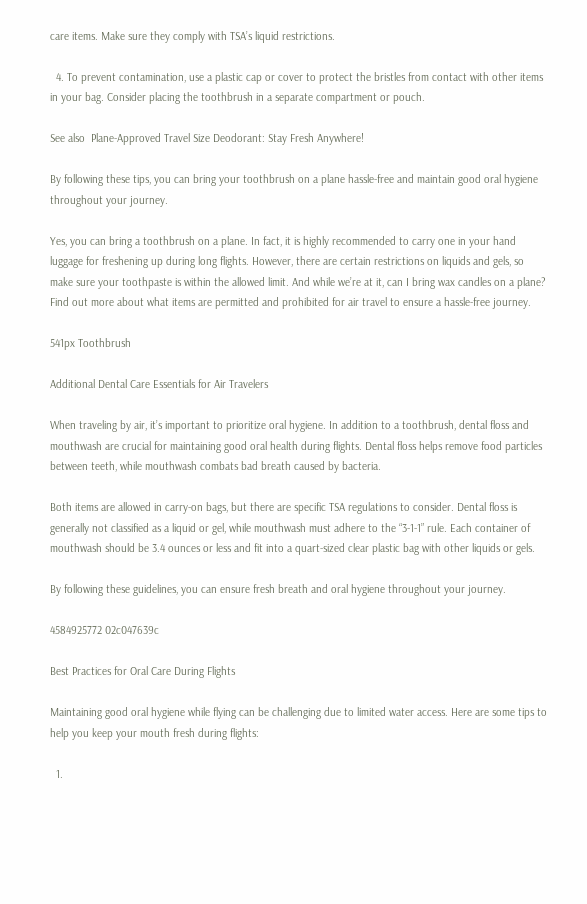care items. Make sure they comply with TSA’s liquid restrictions.

  4. To prevent contamination, use a plastic cap or cover to protect the bristles from contact with other items in your bag. Consider placing the toothbrush in a separate compartment or pouch.

See also  Plane-Approved Travel Size Deodorant: Stay Fresh Anywhere!

By following these tips, you can bring your toothbrush on a plane hassle-free and maintain good oral hygiene throughout your journey.

Yes, you can bring a toothbrush on a plane. In fact, it is highly recommended to carry one in your hand luggage for freshening up during long flights. However, there are certain restrictions on liquids and gels, so make sure your toothpaste is within the allowed limit. And while we’re at it, can I bring wax candles on a plane? Find out more about what items are permitted and prohibited for air travel to ensure a hassle-free journey.

541px Toothbrush

Additional Dental Care Essentials for Air Travelers

When traveling by air, it’s important to prioritize oral hygiene. In addition to a toothbrush, dental floss and mouthwash are crucial for maintaining good oral health during flights. Dental floss helps remove food particles between teeth, while mouthwash combats bad breath caused by bacteria.

Both items are allowed in carry-on bags, but there are specific TSA regulations to consider. Dental floss is generally not classified as a liquid or gel, while mouthwash must adhere to the “3-1-1” rule. Each container of mouthwash should be 3.4 ounces or less and fit into a quart-sized clear plastic bag with other liquids or gels.

By following these guidelines, you can ensure fresh breath and oral hygiene throughout your journey.

4584925772 02c047639c

Best Practices for Oral Care During Flights

Maintaining good oral hygiene while flying can be challenging due to limited water access. Here are some tips to help you keep your mouth fresh during flights:

  1.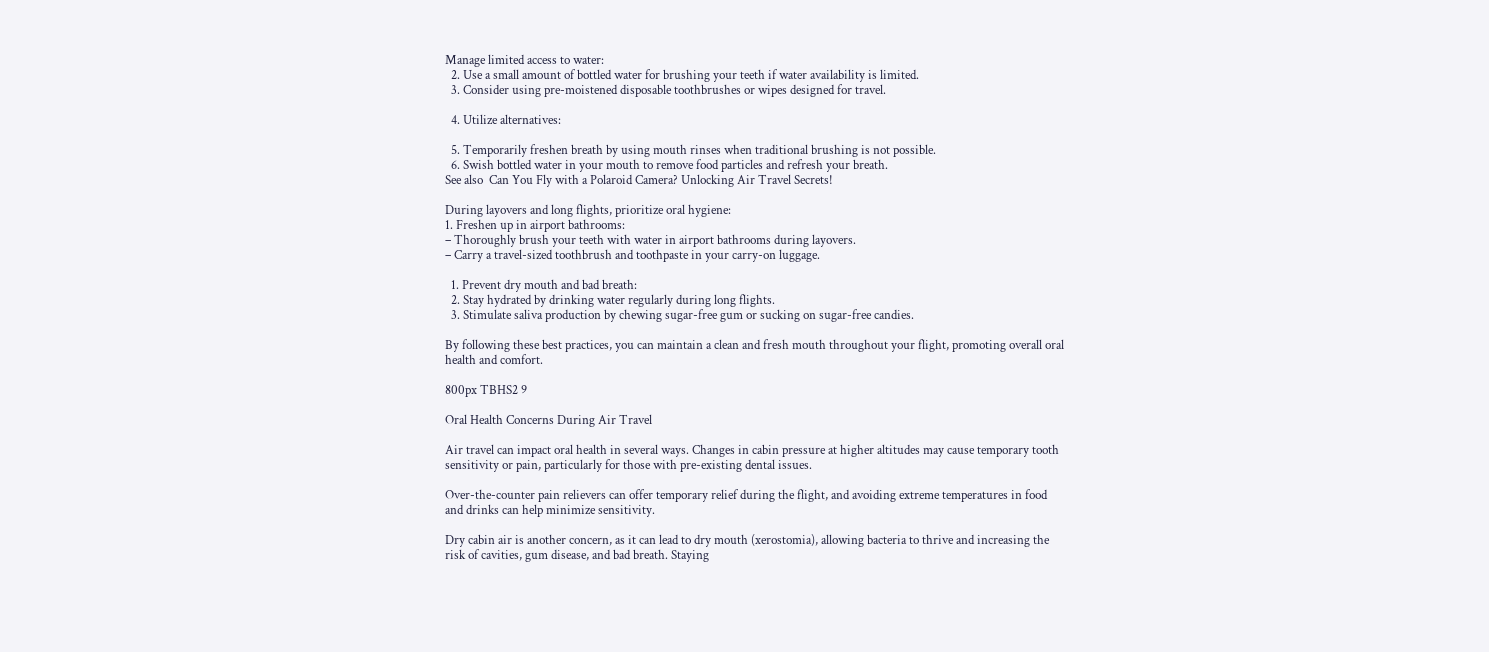Manage limited access to water:
  2. Use a small amount of bottled water for brushing your teeth if water availability is limited.
  3. Consider using pre-moistened disposable toothbrushes or wipes designed for travel.

  4. Utilize alternatives:

  5. Temporarily freshen breath by using mouth rinses when traditional brushing is not possible.
  6. Swish bottled water in your mouth to remove food particles and refresh your breath.
See also  Can You Fly with a Polaroid Camera? Unlocking Air Travel Secrets!

During layovers and long flights, prioritize oral hygiene:
1. Freshen up in airport bathrooms:
– Thoroughly brush your teeth with water in airport bathrooms during layovers.
– Carry a travel-sized toothbrush and toothpaste in your carry-on luggage.

  1. Prevent dry mouth and bad breath:
  2. Stay hydrated by drinking water regularly during long flights.
  3. Stimulate saliva production by chewing sugar-free gum or sucking on sugar-free candies.

By following these best practices, you can maintain a clean and fresh mouth throughout your flight, promoting overall oral health and comfort.

800px TBHS2 9

Oral Health Concerns During Air Travel

Air travel can impact oral health in several ways. Changes in cabin pressure at higher altitudes may cause temporary tooth sensitivity or pain, particularly for those with pre-existing dental issues.

Over-the-counter pain relievers can offer temporary relief during the flight, and avoiding extreme temperatures in food and drinks can help minimize sensitivity.

Dry cabin air is another concern, as it can lead to dry mouth (xerostomia), allowing bacteria to thrive and increasing the risk of cavities, gum disease, and bad breath. Staying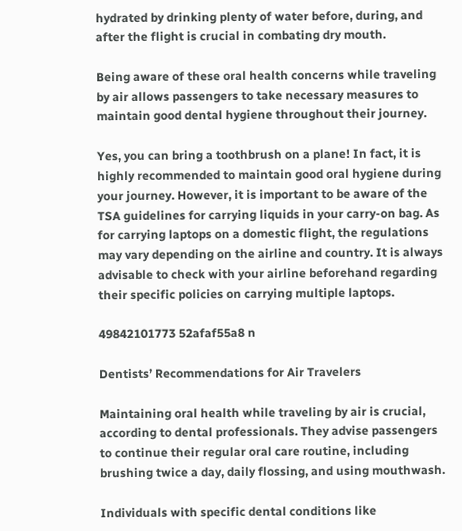hydrated by drinking plenty of water before, during, and after the flight is crucial in combating dry mouth.

Being aware of these oral health concerns while traveling by air allows passengers to take necessary measures to maintain good dental hygiene throughout their journey.

Yes, you can bring a toothbrush on a plane! In fact, it is highly recommended to maintain good oral hygiene during your journey. However, it is important to be aware of the TSA guidelines for carrying liquids in your carry-on bag. As for carrying laptops on a domestic flight, the regulations may vary depending on the airline and country. It is always advisable to check with your airline beforehand regarding their specific policies on carrying multiple laptops.

49842101773 52afaf55a8 n

Dentists’ Recommendations for Air Travelers

Maintaining oral health while traveling by air is crucial, according to dental professionals. They advise passengers to continue their regular oral care routine, including brushing twice a day, daily flossing, and using mouthwash.

Individuals with specific dental conditions like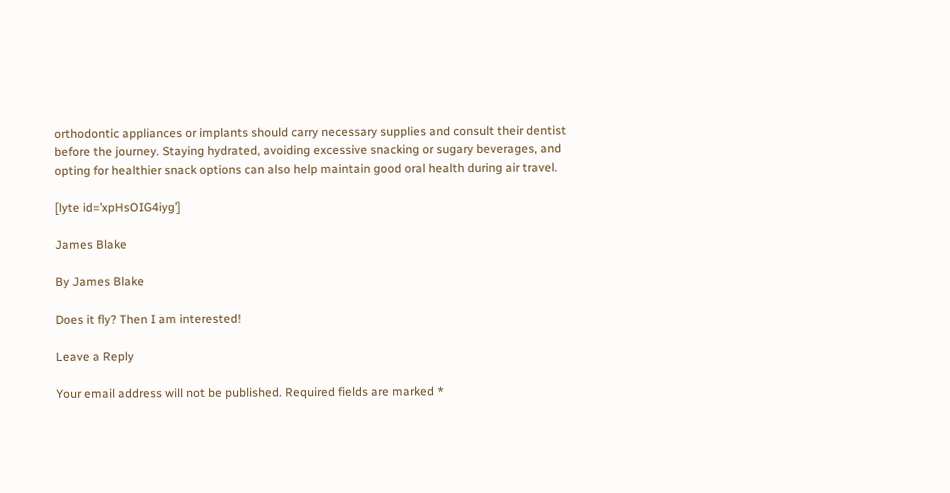orthodontic appliances or implants should carry necessary supplies and consult their dentist before the journey. Staying hydrated, avoiding excessive snacking or sugary beverages, and opting for healthier snack options can also help maintain good oral health during air travel.

[lyte id=’xpHsOIG4iyg’]

James Blake

By James Blake

Does it fly? Then I am interested!

Leave a Reply

Your email address will not be published. Required fields are marked *